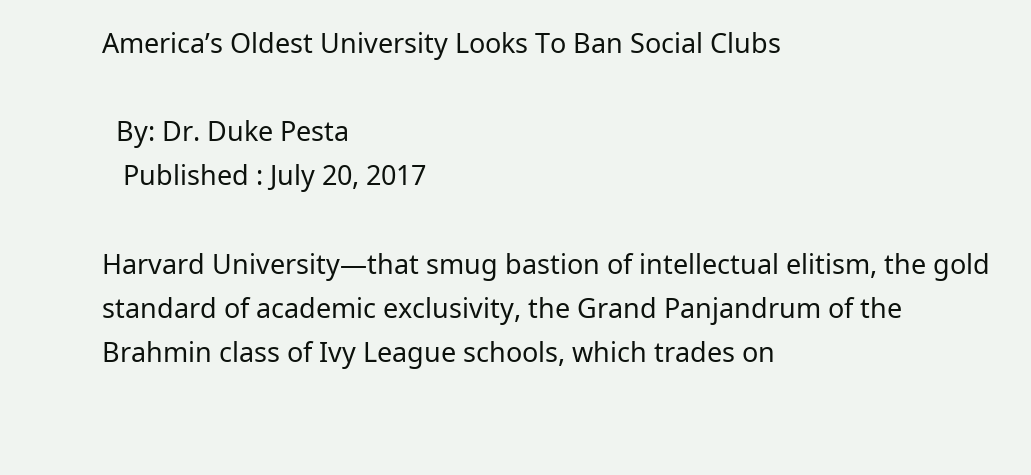America’s Oldest University Looks To Ban Social Clubs

  By: Dr. Duke Pesta
   Published : July 20, 2017

Harvard University—that smug bastion of intellectual elitism, the gold standard of academic exclusivity, the Grand Panjandrum of the Brahmin class of Ivy League schools, which trades on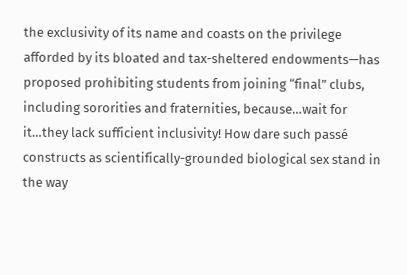the exclusivity of its name and coasts on the privilege afforded by its bloated and tax-sheltered endowments—has proposed prohibiting students from joining “final” clubs, including sororities and fraternities, because…wait for it…they lack sufficient inclusivity! How dare such passé constructs as scientifically-grounded biological sex stand in the way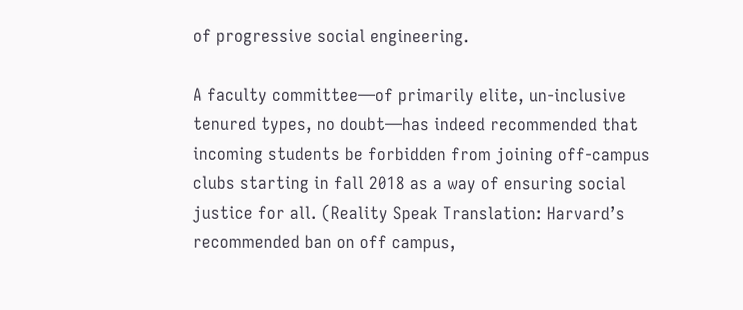of progressive social engineering.

A faculty committee—of primarily elite, un-inclusive tenured types, no doubt—has indeed recommended that incoming students be forbidden from joining off-campus clubs starting in fall 2018 as a way of ensuring social justice for all. (Reality Speak Translation: Harvard’s recommended ban on off campus,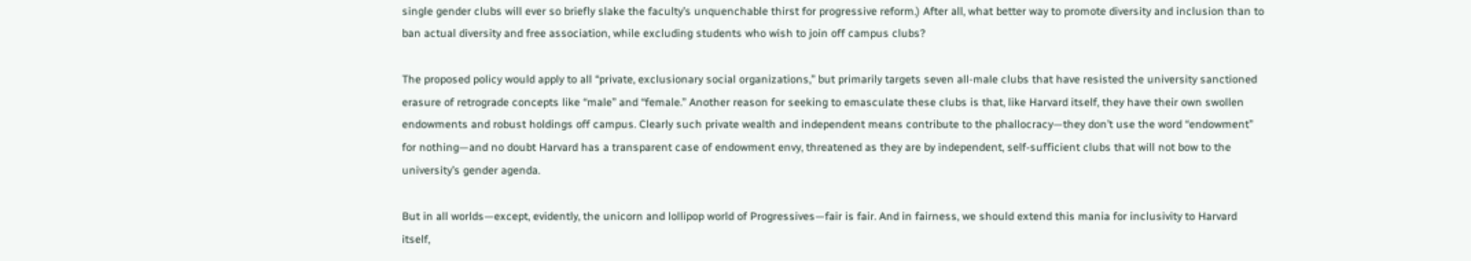single gender clubs will ever so briefly slake the faculty’s unquenchable thirst for progressive reform.) After all, what better way to promote diversity and inclusion than to ban actual diversity and free association, while excluding students who wish to join off campus clubs?

The proposed policy would apply to all “private, exclusionary social organizations,” but primarily targets seven all-male clubs that have resisted the university sanctioned erasure of retrograde concepts like “male” and “female.” Another reason for seeking to emasculate these clubs is that, like Harvard itself, they have their own swollen endowments and robust holdings off campus. Clearly such private wealth and independent means contribute to the phallocracy—they don’t use the word “endowment” for nothing—and no doubt Harvard has a transparent case of endowment envy, threatened as they are by independent, self-sufficient clubs that will not bow to the university’s gender agenda.

But in all worlds—except, evidently, the unicorn and lollipop world of Progressives—fair is fair. And in fairness, we should extend this mania for inclusivity to Harvard itself,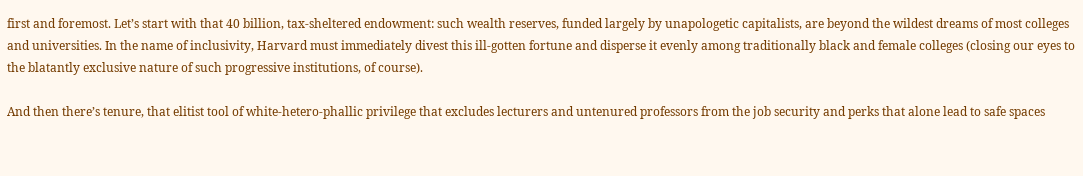first and foremost. Let’s start with that 40 billion, tax-sheltered endowment: such wealth reserves, funded largely by unapologetic capitalists, are beyond the wildest dreams of most colleges and universities. In the name of inclusivity, Harvard must immediately divest this ill-gotten fortune and disperse it evenly among traditionally black and female colleges (closing our eyes to the blatantly exclusive nature of such progressive institutions, of course).

And then there’s tenure, that elitist tool of white-hetero-phallic privilege that excludes lecturers and untenured professors from the job security and perks that alone lead to safe spaces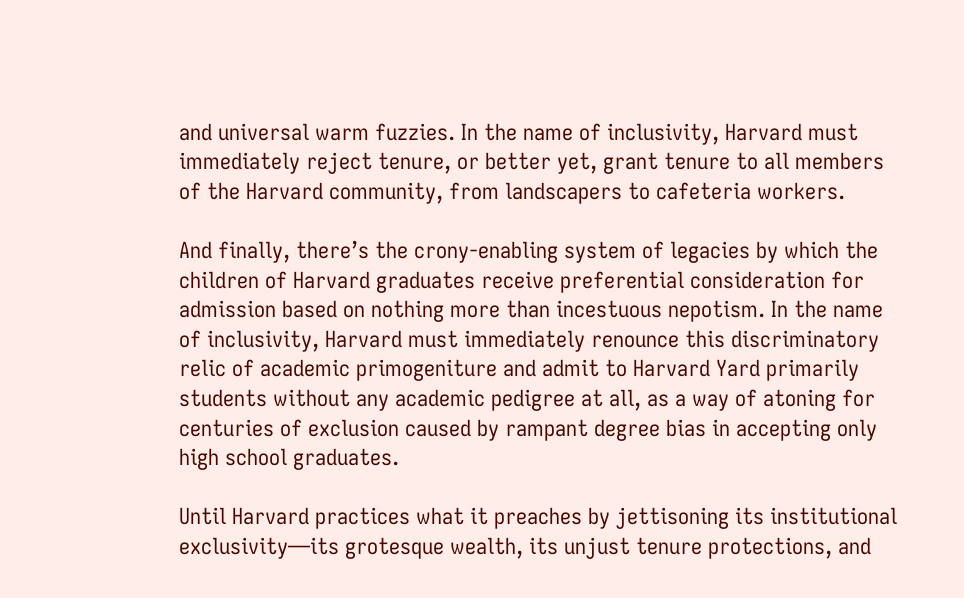and universal warm fuzzies. In the name of inclusivity, Harvard must immediately reject tenure, or better yet, grant tenure to all members of the Harvard community, from landscapers to cafeteria workers.

And finally, there’s the crony-enabling system of legacies by which the children of Harvard graduates receive preferential consideration for admission based on nothing more than incestuous nepotism. In the name of inclusivity, Harvard must immediately renounce this discriminatory relic of academic primogeniture and admit to Harvard Yard primarily students without any academic pedigree at all, as a way of atoning for centuries of exclusion caused by rampant degree bias in accepting only high school graduates.

Until Harvard practices what it preaches by jettisoning its institutional exclusivity—its grotesque wealth, its unjust tenure protections, and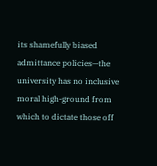its shamefully biased admittance policies—the university has no inclusive moral high-ground from which to dictate those off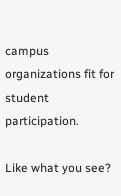campus organizations fit for student participation.

Like what you see?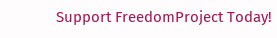Support FreedomProject Today!